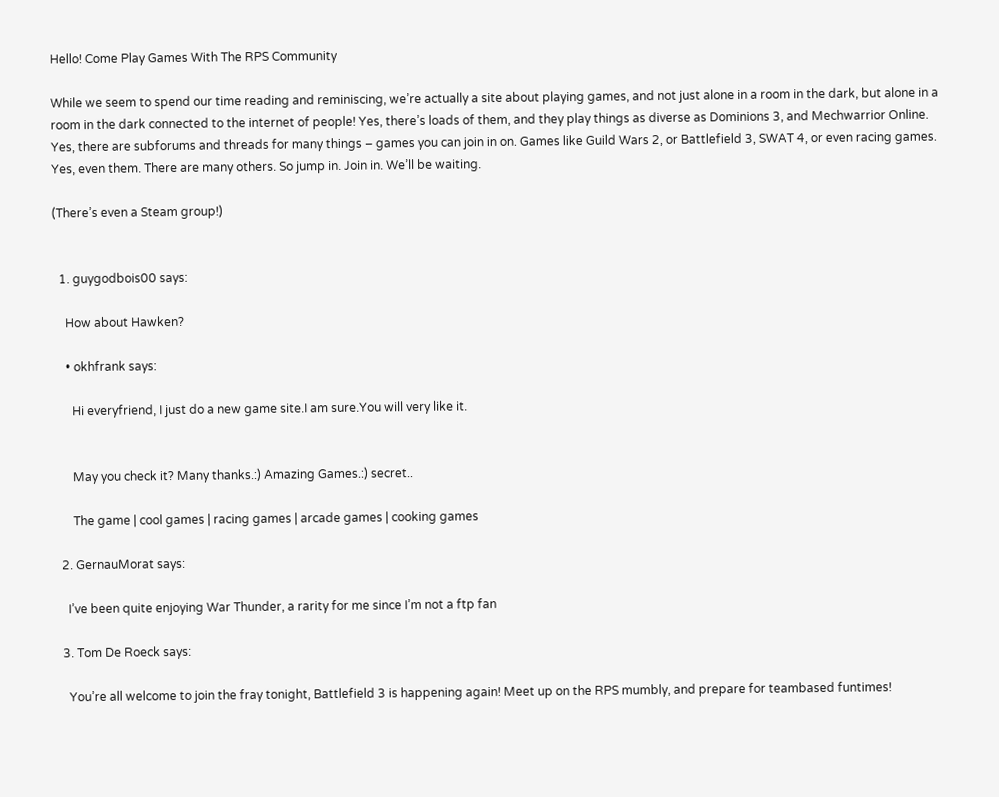Hello! Come Play Games With The RPS Community

While we seem to spend our time reading and reminiscing, we’re actually a site about playing games, and not just alone in a room in the dark, but alone in a room in the dark connected to the internet of people! Yes, there’s loads of them, and they play things as diverse as Dominions 3, and Mechwarrior Online. Yes, there are subforums and threads for many things – games you can join in on. Games like Guild Wars 2, or Battlefield 3, SWAT 4, or even racing games. Yes, even them. There are many others. So jump in. Join in. We’ll be waiting.

(There’s even a Steam group!)


  1. guygodbois00 says:

    How about Hawken?

    • okhfrank says:

      Hi everyfriend, I just do a new game site.I am sure.You will very like it.


      May you check it? Many thanks.:) Amazing Games.:) secret..

      The game | cool games | racing games | arcade games | cooking games

  2. GernauMorat says:

    I’ve been quite enjoying War Thunder, a rarity for me since I’m not a ftp fan

  3. Tom De Roeck says:

    You’re all welcome to join the fray tonight, Battlefield 3 is happening again! Meet up on the RPS mumbly, and prepare for teambased funtimes!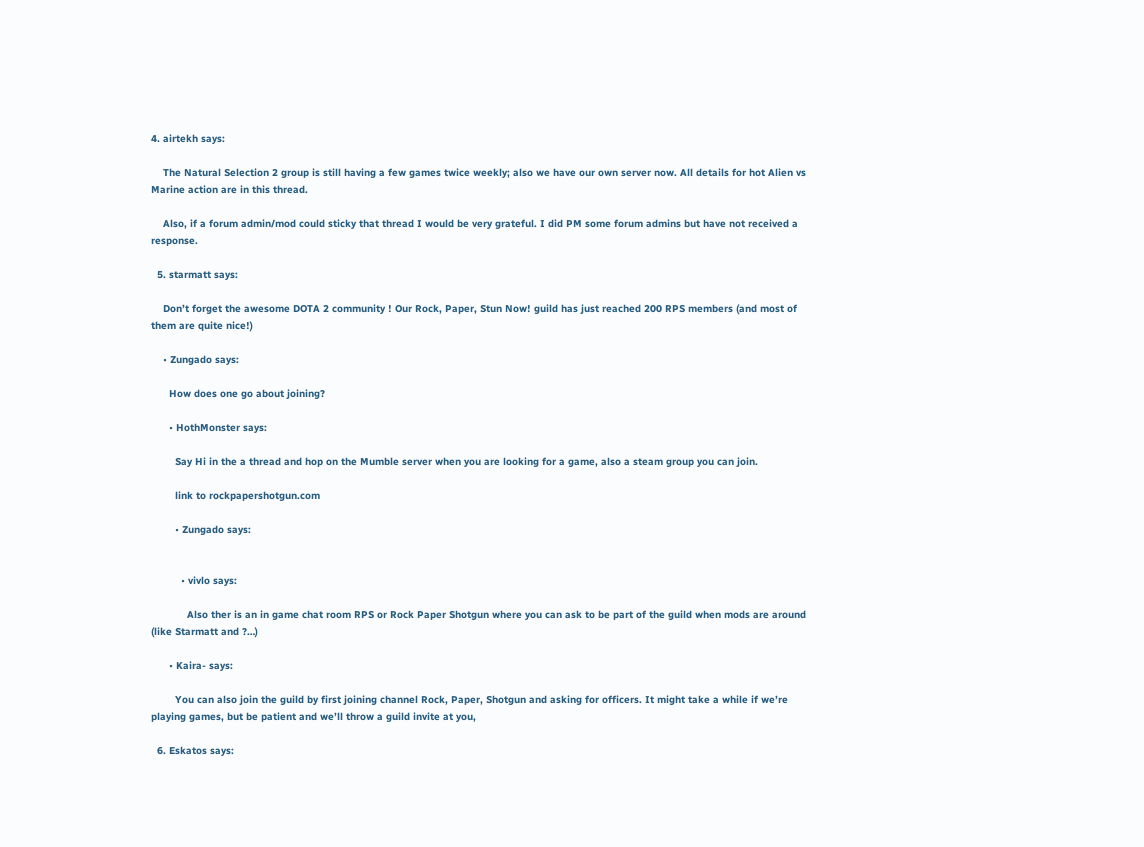4. airtekh says:

    The Natural Selection 2 group is still having a few games twice weekly; also we have our own server now. All details for hot Alien vs Marine action are in this thread.

    Also, if a forum admin/mod could sticky that thread I would be very grateful. I did PM some forum admins but have not received a response.

  5. starmatt says:

    Don’t forget the awesome DOTA 2 community ! Our Rock, Paper, Stun Now! guild has just reached 200 RPS members (and most of them are quite nice!)

    • Zungado says:

      How does one go about joining?

      • HothMonster says:

        Say Hi in the a thread and hop on the Mumble server when you are looking for a game, also a steam group you can join.

        link to rockpapershotgun.com

        • Zungado says:


          • vivlo says:

            Also ther is an in game chat room RPS or Rock Paper Shotgun where you can ask to be part of the guild when mods are around (like Starmatt and ?…)

      • Kaira- says:

        You can also join the guild by first joining channel Rock, Paper, Shotgun and asking for officers. It might take a while if we’re playing games, but be patient and we’ll throw a guild invite at you,

  6. Eskatos says: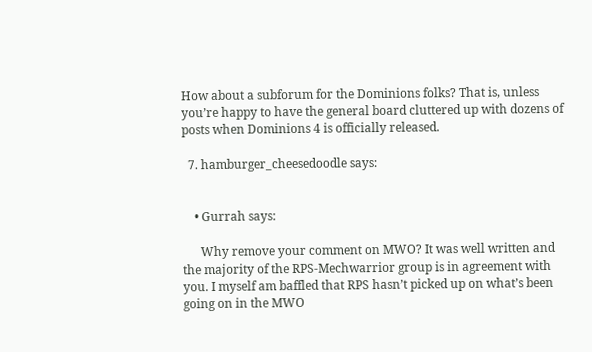How about a subforum for the Dominions folks? That is, unless you’re happy to have the general board cluttered up with dozens of posts when Dominions 4 is officially released.

  7. hamburger_cheesedoodle says:


    • Gurrah says:

      Why remove your comment on MWO? It was well written and the majority of the RPS-Mechwarrior group is in agreement with you. I myself am baffled that RPS hasn’t picked up on what’s been going on in the MWO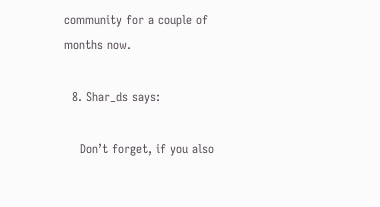community for a couple of months now.

  8. Shar_ds says:

    Don’t forget, if you also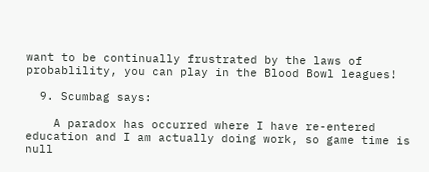want to be continually frustrated by the laws of probablility, you can play in the Blood Bowl leagues!

  9. Scumbag says:

    A paradox has occurred where I have re-entered education and I am actually doing work, so game time is null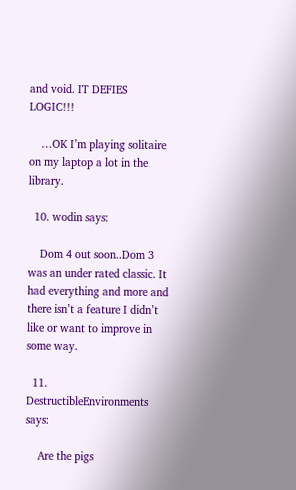and void. IT DEFIES LOGIC!!!

    …OK I’m playing solitaire on my laptop a lot in the library.

  10. wodin says:

    Dom 4 out soon..Dom 3 was an under rated classic. It had everything and more and there isn’t a feature I didn’t like or want to improve in some way.

  11. DestructibleEnvironments says:

    Are the pigs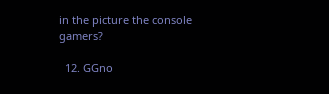in the picture the console gamers?

  12. GGno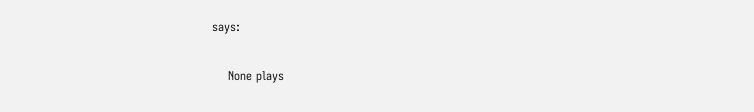says:

    None plays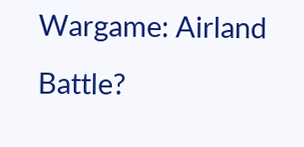Wargame: Airland Battle?